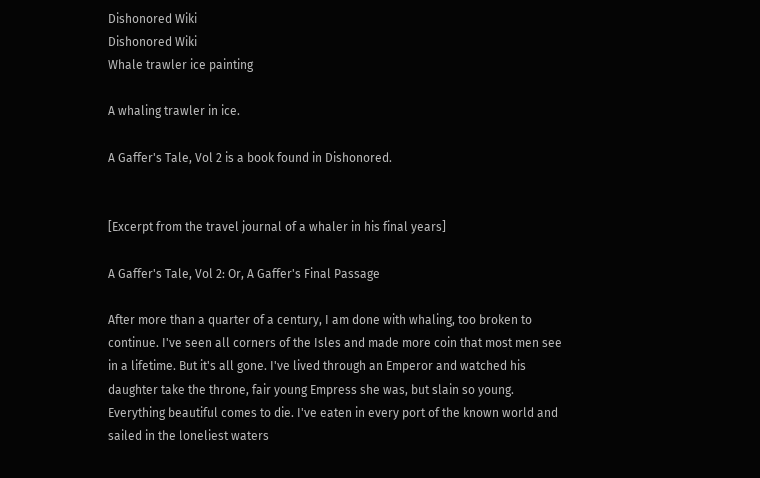Dishonored Wiki
Dishonored Wiki
Whale trawler ice painting

A whaling trawler in ice.

A Gaffer's Tale, Vol 2 is a book found in Dishonored.


[Excerpt from the travel journal of a whaler in his final years]

A Gaffer's Tale, Vol 2: Or, A Gaffer's Final Passage

After more than a quarter of a century, I am done with whaling, too broken to continue. I've seen all corners of the Isles and made more coin that most men see in a lifetime. But it's all gone. I've lived through an Emperor and watched his daughter take the throne, fair young Empress she was, but slain so young. Everything beautiful comes to die. I've eaten in every port of the known world and sailed in the loneliest waters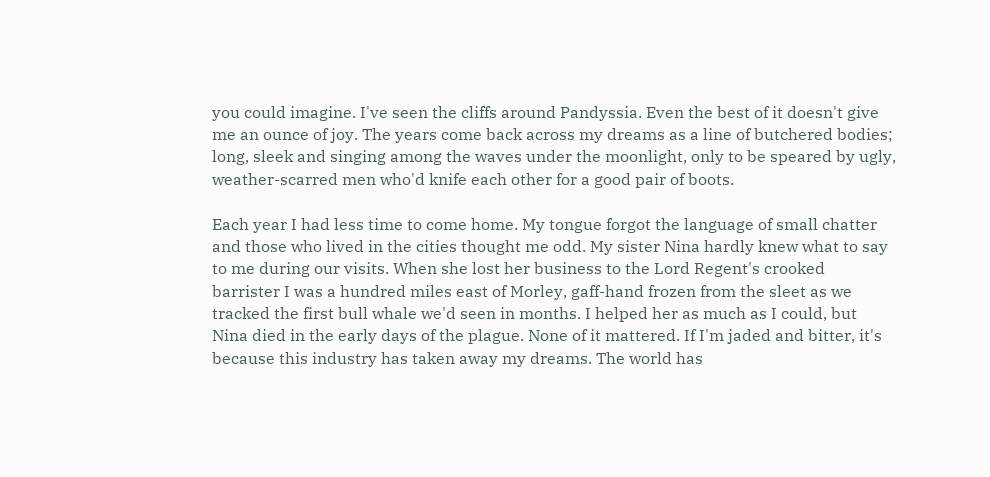you could imagine. I've seen the cliffs around Pandyssia. Even the best of it doesn't give me an ounce of joy. The years come back across my dreams as a line of butchered bodies; long, sleek and singing among the waves under the moonlight, only to be speared by ugly, weather-scarred men who'd knife each other for a good pair of boots.

Each year I had less time to come home. My tongue forgot the language of small chatter and those who lived in the cities thought me odd. My sister Nina hardly knew what to say to me during our visits. When she lost her business to the Lord Regent's crooked barrister I was a hundred miles east of Morley, gaff-hand frozen from the sleet as we tracked the first bull whale we'd seen in months. I helped her as much as I could, but Nina died in the early days of the plague. None of it mattered. If I'm jaded and bitter, it's because this industry has taken away my dreams. The world has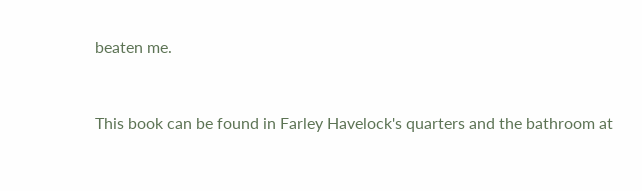beaten me.


This book can be found in Farley Havelock's quarters and the bathroom at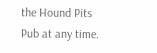the Hound Pits Pub at any time.